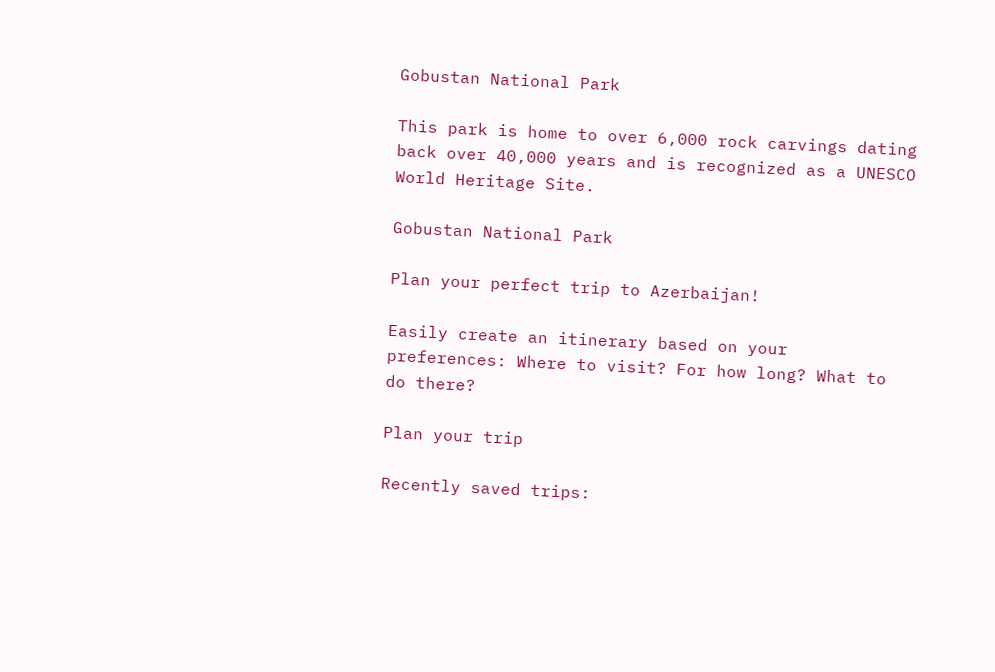Gobustan National Park

This park is home to over 6,000 rock carvings dating back over 40,000 years and is recognized as a UNESCO World Heritage Site.

Gobustan National Park

Plan your perfect trip to Azerbaijan!

Easily create an itinerary based on your preferences: Where to visit? For how long? What to do there?

Plan your trip

Recently saved trips: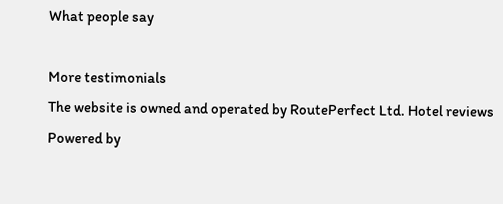What people say

More testimonials
The website is owned and operated by RoutePerfect Ltd. Hotel reviews Powered by